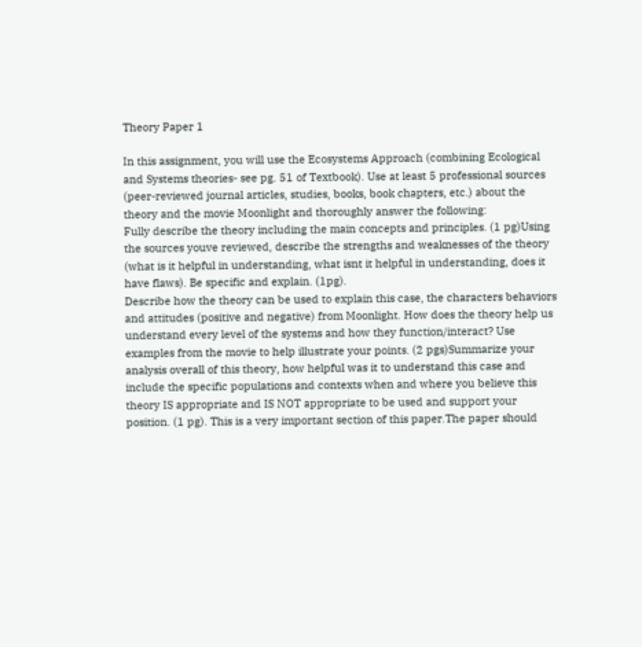Theory Paper 1

In this assignment, you will use the Ecosystems Approach (combining Ecological and Systems theories- see pg. 51 of Textbook). Use at least 5 professional sources (peer-reviewed journal articles, studies, books, book chapters, etc.) about the theory and the movie Moonlight and thoroughly answer the following:
Fully describe the theory including the main concepts and principles. (1 pg)Using the sources youve reviewed, describe the strengths and weaknesses of the theory (what is it helpful in understanding, what isnt it helpful in understanding, does it have flaws). Be specific and explain. (1pg).
Describe how the theory can be used to explain this case, the characters behaviors and attitudes (positive and negative) from Moonlight. How does the theory help us understand every level of the systems and how they function/interact? Use examples from the movie to help illustrate your points. (2 pgs)Summarize your analysis overall of this theory, how helpful was it to understand this case and include the specific populations and contexts when and where you believe this theory IS appropriate and IS NOT appropriate to be used and support your position. (1 pg). This is a very important section of this paper.The paper should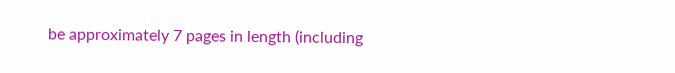be approximately 7 pages in length (including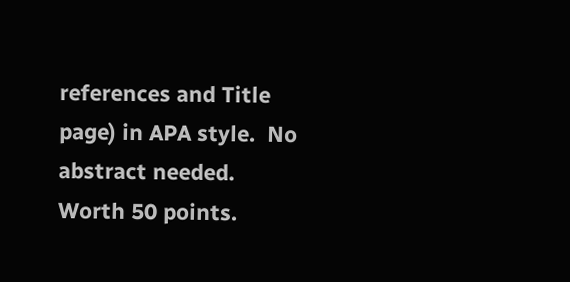references and Title page) in APA style.  No abstract needed. Worth 50 points.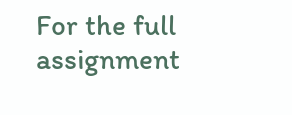For the full assignment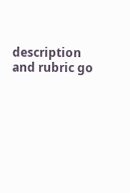description and rubric go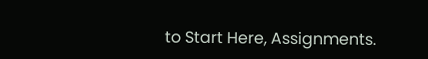to Start Here, Assignments.